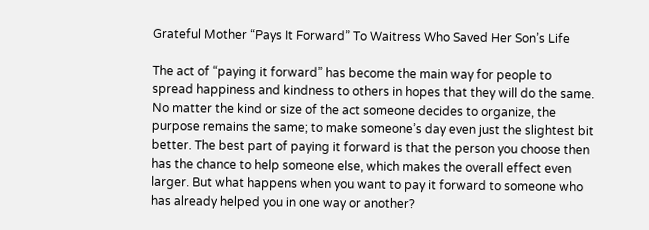Grateful Mother “Pays It Forward” To Waitress Who Saved Her Son’s Life

The act of “paying it forward” has become the main way for people to spread happiness and kindness to others in hopes that they will do the same. No matter the kind or size of the act someone decides to organize, the purpose remains the same; to make someone’s day even just the slightest bit better. The best part of paying it forward is that the person you choose then has the chance to help someone else, which makes the overall effect even larger. But what happens when you want to pay it forward to someone who has already helped you in one way or another?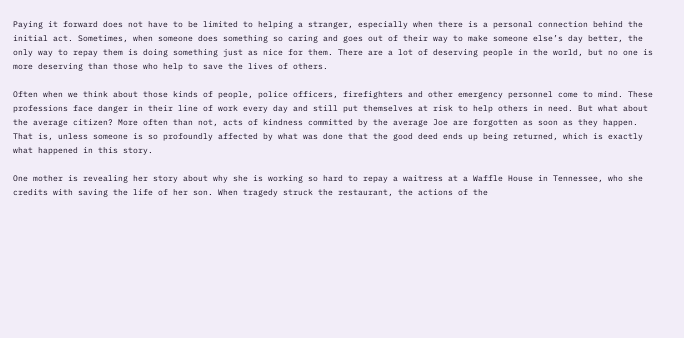Paying it forward does not have to be limited to helping a stranger, especially when there is a personal connection behind the initial act. Sometimes, when someone does something so caring and goes out of their way to make someone else’s day better, the only way to repay them is doing something just as nice for them. There are a lot of deserving people in the world, but no one is more deserving than those who help to save the lives of others.

Often when we think about those kinds of people, police officers, firefighters and other emergency personnel come to mind. These professions face danger in their line of work every day and still put themselves at risk to help others in need. But what about the average citizen? More often than not, acts of kindness committed by the average Joe are forgotten as soon as they happen. That is, unless someone is so profoundly affected by what was done that the good deed ends up being returned, which is exactly what happened in this story.

One mother is revealing her story about why she is working so hard to repay a waitress at a Waffle House in Tennessee, who she credits with saving the life of her son. When tragedy struck the restaurant, the actions of the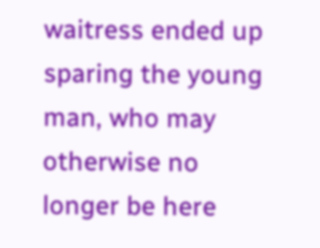waitress ended up sparing the young man, who may otherwise no longer be here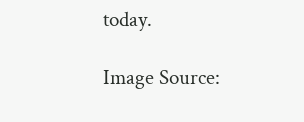today.

Image Source: